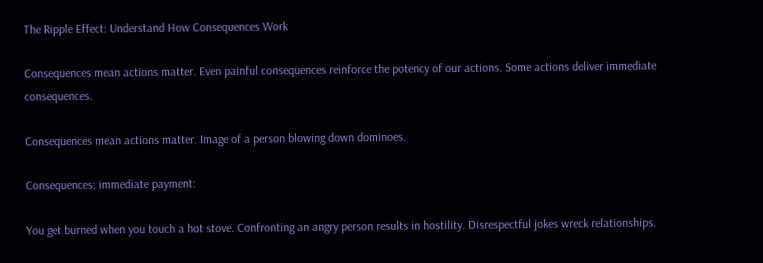The Ripple Effect: Understand How Consequences Work

Consequences mean actions matter. Even painful consequences reinforce the potency of our actions. Some actions deliver immediate consequences.

Consequences mean actions matter. Image of a person blowing down dominoes.

Consequences: immediate payment:

You get burned when you touch a hot stove. Confronting an angry person results in hostility. Disrespectful jokes wreck relationships.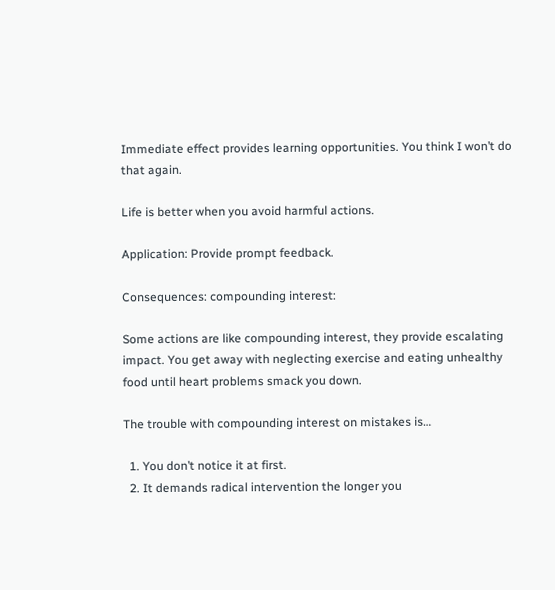Immediate effect provides learning opportunities. You think I won’t do that again.

Life is better when you avoid harmful actions.

Application: Provide prompt feedback.

Consequences: compounding interest:

Some actions are like compounding interest, they provide escalating impact. You get away with neglecting exercise and eating unhealthy food until heart problems smack you down.

The trouble with compounding interest on mistakes is…

  1. You don’t notice it at first.
  2. It demands radical intervention the longer you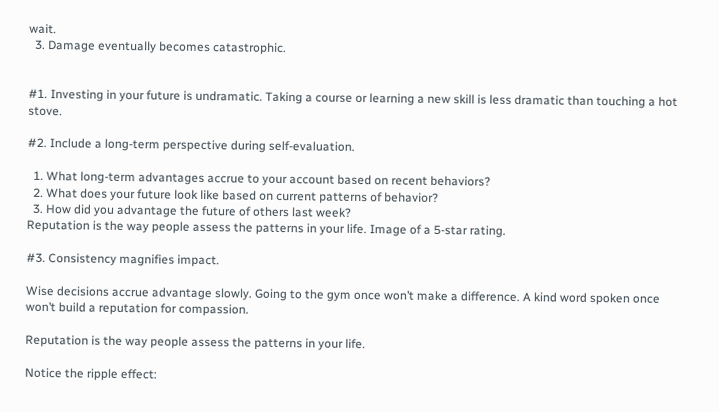wait.
  3. Damage eventually becomes catastrophic.


#1. Investing in your future is undramatic. Taking a course or learning a new skill is less dramatic than touching a hot stove.

#2. Include a long-term perspective during self-evaluation.

  1. What long-term advantages accrue to your account based on recent behaviors?
  2. What does your future look like based on current patterns of behavior?
  3. How did you advantage the future of others last week?
Reputation is the way people assess the patterns in your life. Image of a 5-star rating.

#3. Consistency magnifies impact.

Wise decisions accrue advantage slowly. Going to the gym once won’t make a difference. A kind word spoken once won’t build a reputation for compassion.

Reputation is the way people assess the patterns in your life.

Notice the ripple effect: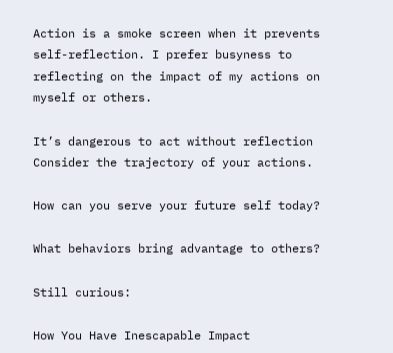Action is a smoke screen when it prevents self-reflection. I prefer busyness to reflecting on the impact of my actions on myself or others.

It’s dangerous to act without reflection Consider the trajectory of your actions.

How can you serve your future self today?

What behaviors bring advantage to others?

Still curious:

How You Have Inescapable Impact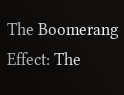The Boomerang Effect: The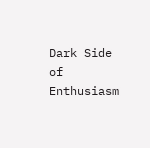Dark Side of Enthusiasm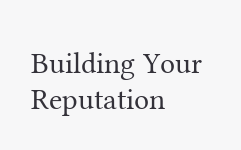Building Your Reputation